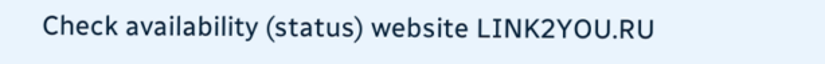Check availability (status) website LINK2YOU.RU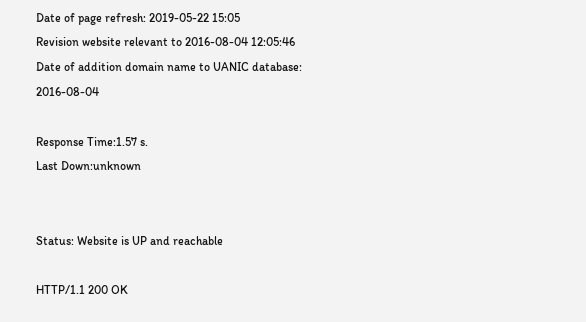Date of page refresh: 2019-05-22 15:05
Revision website relevant to 2016-08-04 12:05:46
Date of addition domain name to UANIC database: 2016-08-04

Response Time:1.57 s.
Last Down:unknown


Status: Website is UP and reachable

HTTP/1.1 200 OK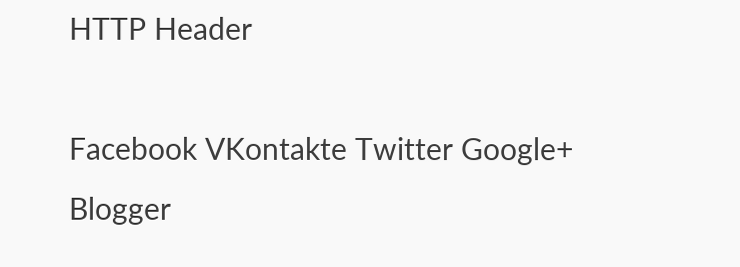HTTP Header

Facebook VKontakte Twitter Google+ Blogger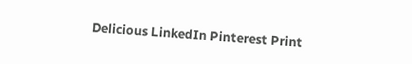Delicious LinkedIn Pinterest Print